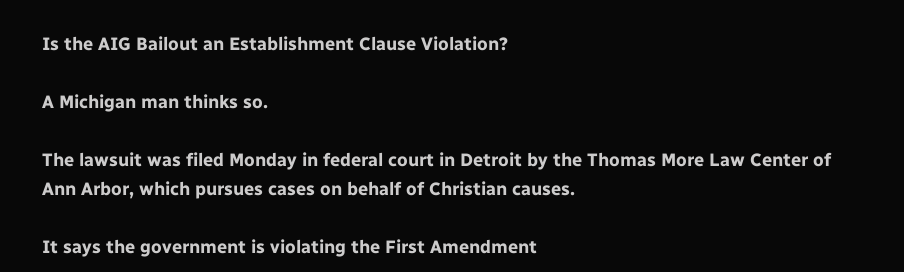Is the AIG Bailout an Establishment Clause Violation?

A Michigan man thinks so.

The lawsuit was filed Monday in federal court in Detroit by the Thomas More Law Center of Ann Arbor, which pursues cases on behalf of Christian causes.

It says the government is violating the First Amendment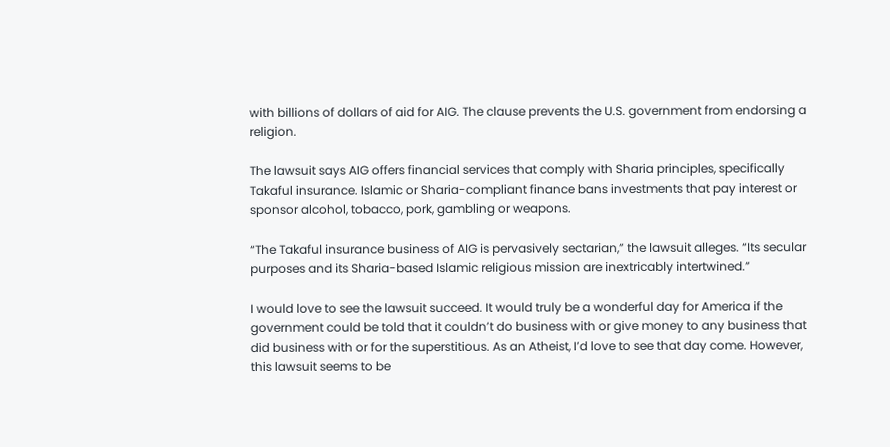with billions of dollars of aid for AIG. The clause prevents the U.S. government from endorsing a religion.

The lawsuit says AIG offers financial services that comply with Sharia principles, specifically Takaful insurance. Islamic or Sharia-compliant finance bans investments that pay interest or sponsor alcohol, tobacco, pork, gambling or weapons.

“The Takaful insurance business of AIG is pervasively sectarian,” the lawsuit alleges. “Its secular purposes and its Sharia-based Islamic religious mission are inextricably intertwined.”

I would love to see the lawsuit succeed. It would truly be a wonderful day for America if the government could be told that it couldn’t do business with or give money to any business that did business with or for the superstitious. As an Atheist, I’d love to see that day come. However, this lawsuit seems to be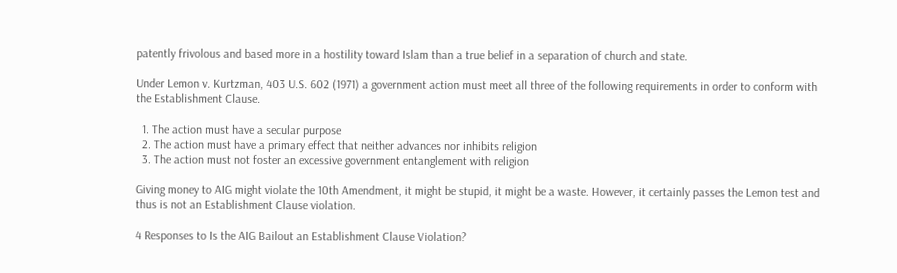patently frivolous and based more in a hostility toward Islam than a true belief in a separation of church and state.

Under Lemon v. Kurtzman, 403 U.S. 602 (1971) a government action must meet all three of the following requirements in order to conform with the Establishment Clause.

  1. The action must have a secular purpose
  2. The action must have a primary effect that neither advances nor inhibits religion
  3. The action must not foster an excessive government entanglement with religion

Giving money to AIG might violate the 10th Amendment, it might be stupid, it might be a waste. However, it certainly passes the Lemon test and thus is not an Establishment Clause violation.

4 Responses to Is the AIG Bailout an Establishment Clause Violation?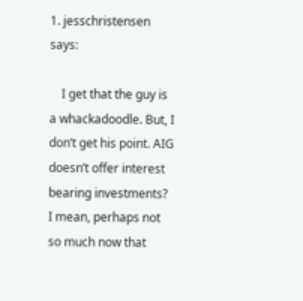1. jesschristensen says:

    I get that the guy is a whackadoodle. But, I don’t get his point. AIG doesn’t offer interest bearing investments? I mean, perhaps not so much now that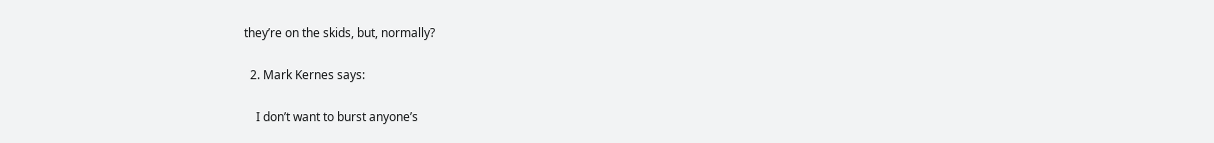they’re on the skids, but, normally?

  2. Mark Kernes says:

    I don’t want to burst anyone’s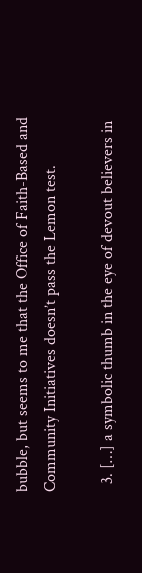bubble, but seems to me that the Office of Faith-Based and Community Initiatives doesn’t pass the Lemon test.

  3. […] a symbolic thumb in the eye of devout believers in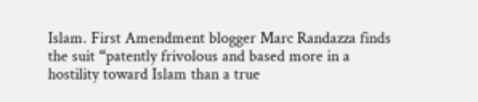Islam. First Amendment blogger Marc Randazza finds the suit “patently frivolous and based more in a hostility toward Islam than a true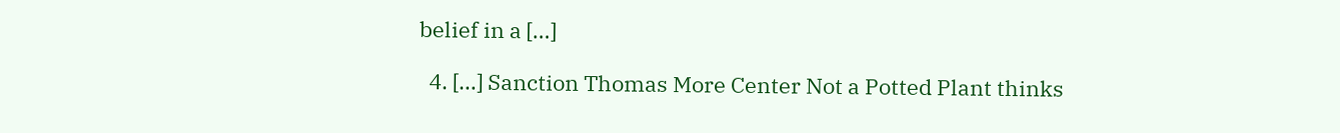belief in a […]

  4. […] Sanction Thomas More Center Not a Potted Plant thinks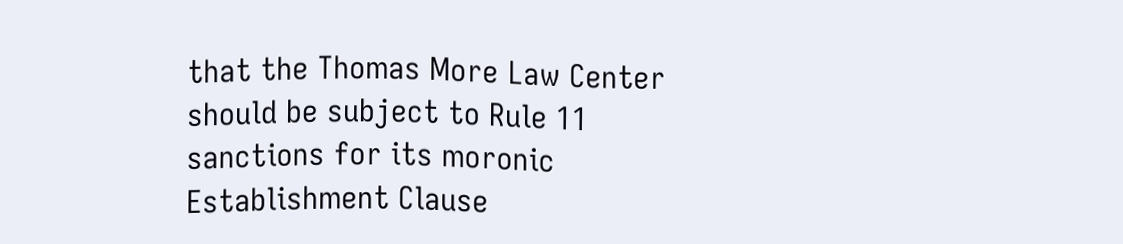that the Thomas More Law Center should be subject to Rule 11 sanctions for its moronic Establishment Clause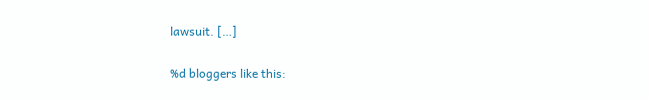lawsuit. […]

%d bloggers like this: